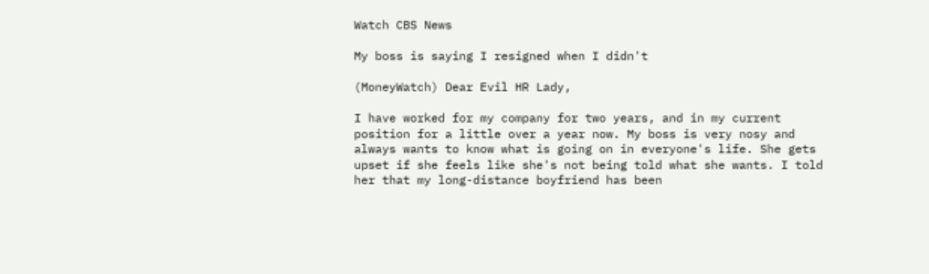Watch CBS News

My boss is saying I resigned when I didn't

(MoneyWatch) Dear Evil HR Lady,

I have worked for my company for two years, and in my current position for a little over a year now. My boss is very nosy and always wants to know what is going on in everyone's life. She gets upset if she feels like she's not being told what she wants. I told her that my long-distance boyfriend has been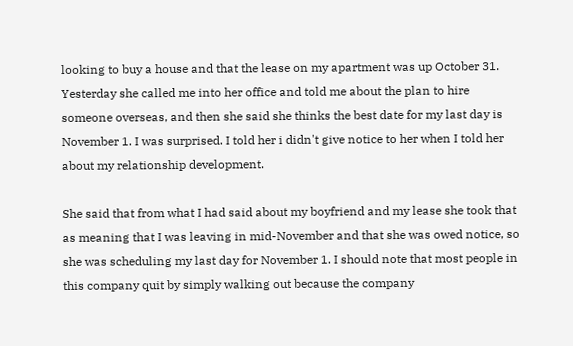looking to buy a house and that the lease on my apartment was up October 31. Yesterday she called me into her office and told me about the plan to hire someone overseas, and then she said she thinks the best date for my last day is November 1. I was surprised. I told her i didn't give notice to her when I told her about my relationship development.

She said that from what I had said about my boyfriend and my lease she took that as meaning that I was leaving in mid-November and that she was owed notice, so she was scheduling my last day for November 1. I should note that most people in this company quit by simply walking out because the company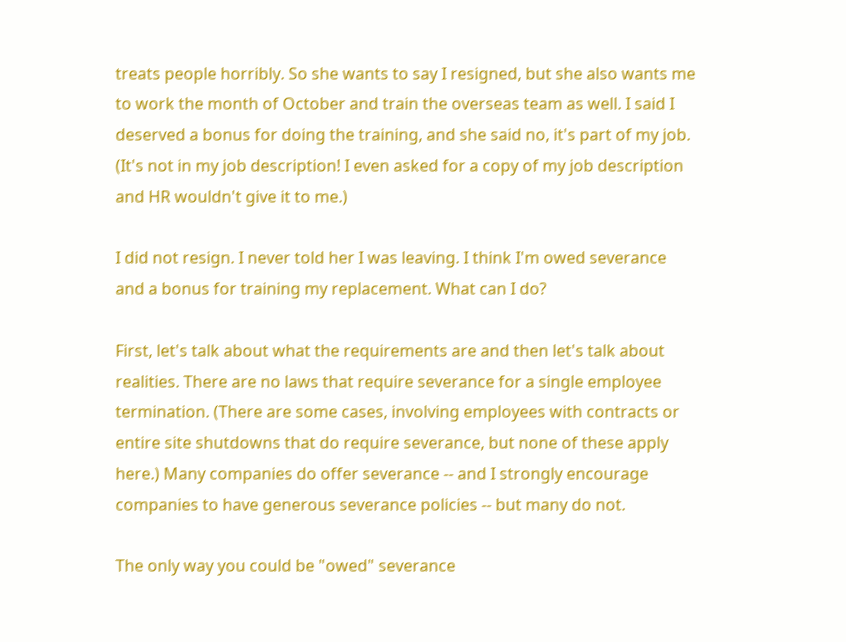treats people horribly. So she wants to say I resigned, but she also wants me to work the month of October and train the overseas team as well. I said I deserved a bonus for doing the training, and she said no, it's part of my job. (It's not in my job description! I even asked for a copy of my job description and HR wouldn't give it to me.)

I did not resign. I never told her I was leaving. I think I'm owed severance and a bonus for training my replacement. What can I do?

First, let's talk about what the requirements are and then let's talk about realities. There are no laws that require severance for a single employee termination. (There are some cases, involving employees with contracts or entire site shutdowns that do require severance, but none of these apply here.) Many companies do offer severance -- and I strongly encourage companies to have generous severance policies -- but many do not.

The only way you could be "owed" severance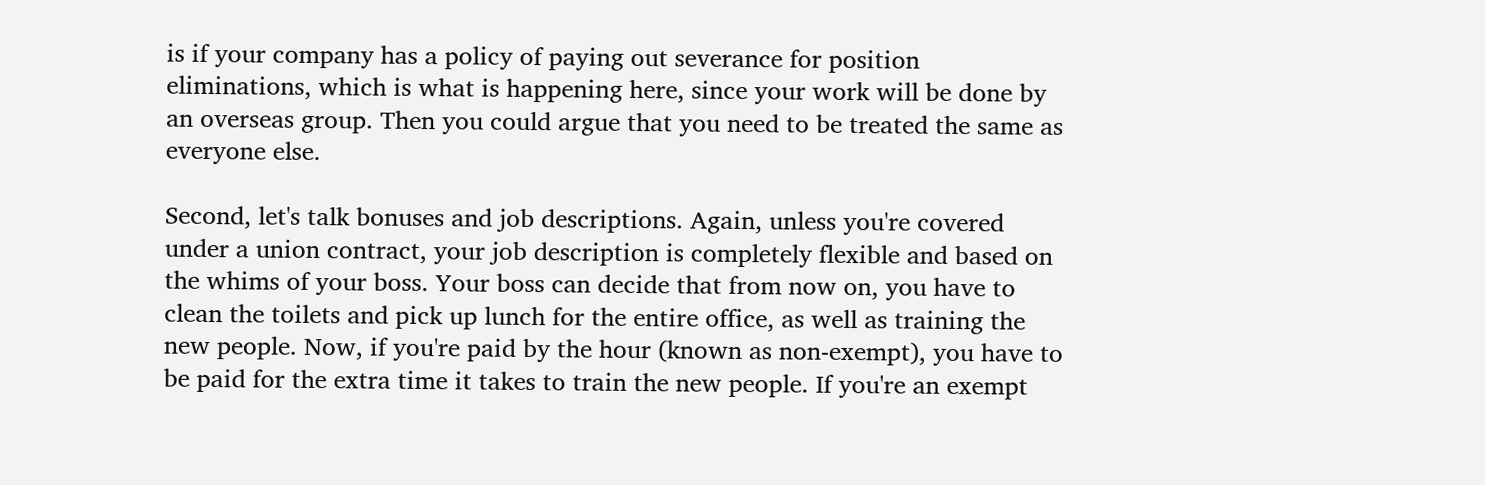is if your company has a policy of paying out severance for position eliminations, which is what is happening here, since your work will be done by an overseas group. Then you could argue that you need to be treated the same as everyone else.

Second, let's talk bonuses and job descriptions. Again, unless you're covered under a union contract, your job description is completely flexible and based on the whims of your boss. Your boss can decide that from now on, you have to clean the toilets and pick up lunch for the entire office, as well as training the new people. Now, if you're paid by the hour (known as non-exempt), you have to be paid for the extra time it takes to train the new people. If you're an exempt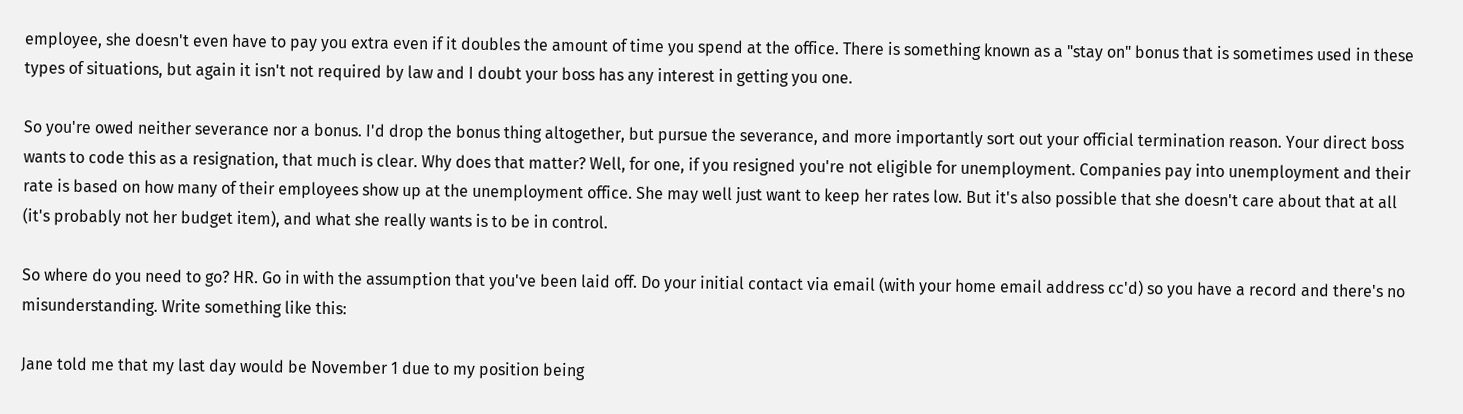employee, she doesn't even have to pay you extra even if it doubles the amount of time you spend at the office. There is something known as a "stay on" bonus that is sometimes used in these types of situations, but again it isn't not required by law and I doubt your boss has any interest in getting you one.

So you're owed neither severance nor a bonus. I'd drop the bonus thing altogether, but pursue the severance, and more importantly sort out your official termination reason. Your direct boss wants to code this as a resignation, that much is clear. Why does that matter? Well, for one, if you resigned you're not eligible for unemployment. Companies pay into unemployment and their rate is based on how many of their employees show up at the unemployment office. She may well just want to keep her rates low. But it's also possible that she doesn't care about that at all (it's probably not her budget item), and what she really wants is to be in control.

So where do you need to go? HR. Go in with the assumption that you've been laid off. Do your initial contact via email (with your home email address cc'd) so you have a record and there's no misunderstanding. Write something like this:

Jane told me that my last day would be November 1 due to my position being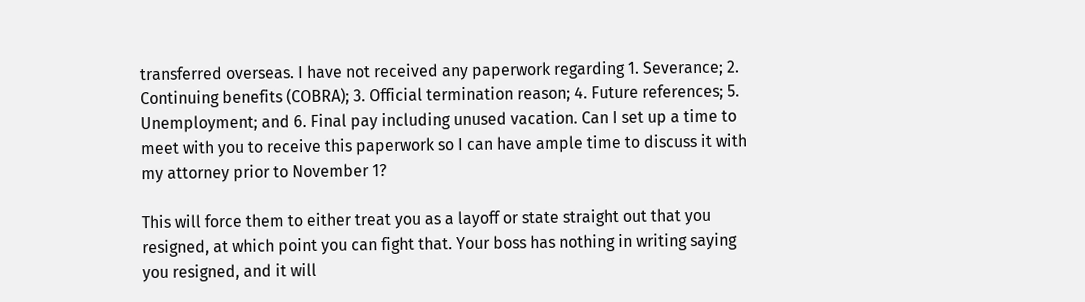transferred overseas. I have not received any paperwork regarding 1. Severance; 2. Continuing benefits (COBRA); 3. Official termination reason; 4. Future references; 5. Unemployment; and 6. Final pay including unused vacation. Can I set up a time to meet with you to receive this paperwork so I can have ample time to discuss it with my attorney prior to November 1?

This will force them to either treat you as a layoff or state straight out that you resigned, at which point you can fight that. Your boss has nothing in writing saying you resigned, and it will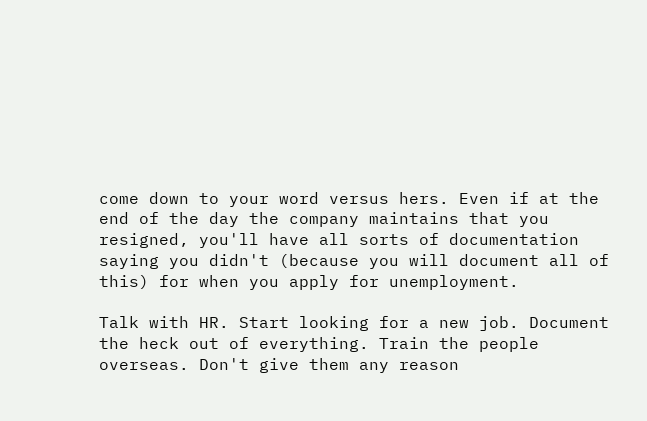come down to your word versus hers. Even if at the end of the day the company maintains that you resigned, you'll have all sorts of documentation saying you didn't (because you will document all of this) for when you apply for unemployment.

Talk with HR. Start looking for a new job. Document the heck out of everything. Train the people overseas. Don't give them any reason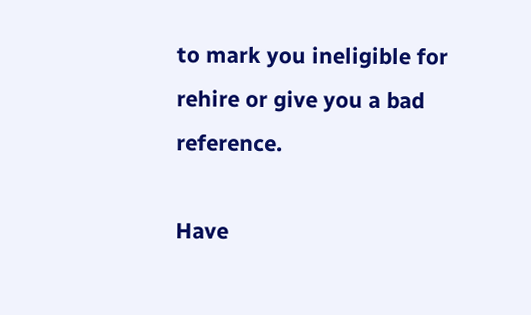to mark you ineligible for rehire or give you a bad reference.

Have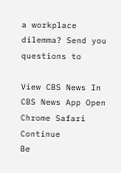a workplace dilemma? Send you questions to

View CBS News In
CBS News App Open
Chrome Safari Continue
Be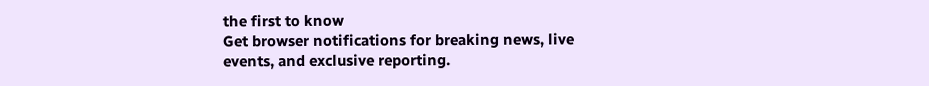the first to know
Get browser notifications for breaking news, live events, and exclusive reporting.